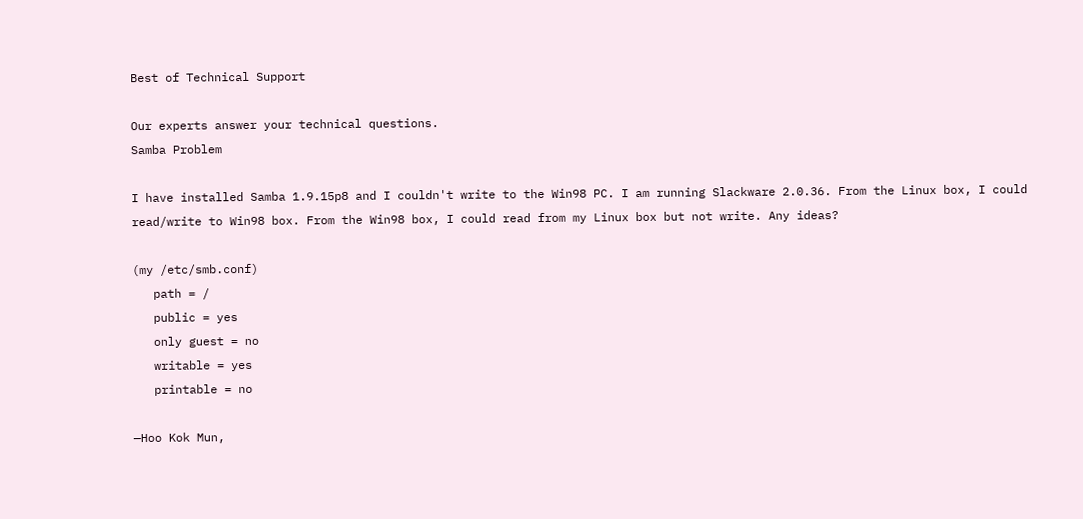Best of Technical Support

Our experts answer your technical questions.
Samba Problem

I have installed Samba 1.9.15p8 and I couldn't write to the Win98 PC. I am running Slackware 2.0.36. From the Linux box, I could read/write to Win98 box. From the Win98 box, I could read from my Linux box but not write. Any ideas?

(my /etc/smb.conf)
   path = /
   public = yes
   only guest = no
   writable = yes
   printable = no

—Hoo Kok Mun,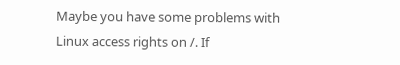Maybe you have some problems with Linux access rights on /. If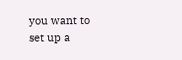you want to set up a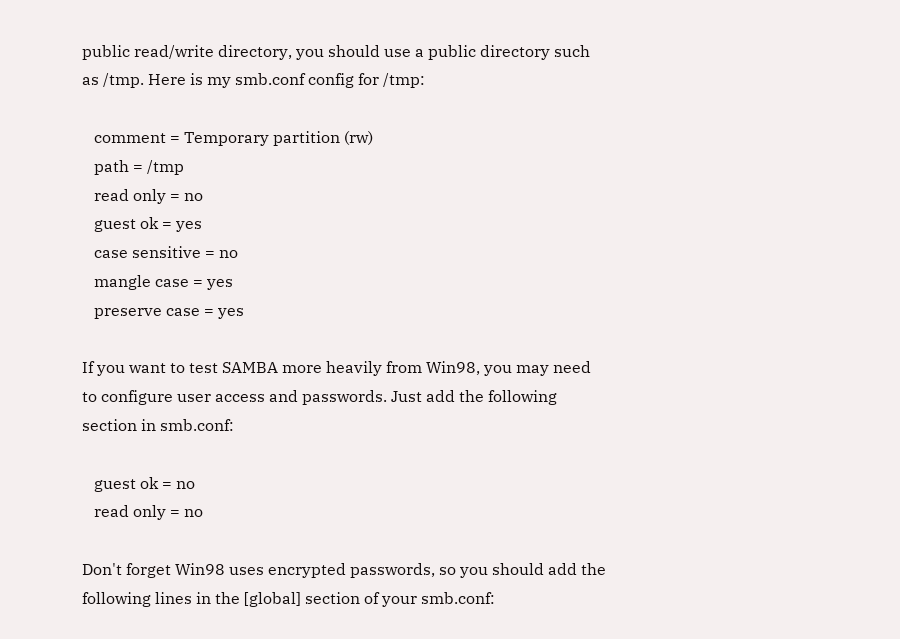public read/write directory, you should use a public directory such as /tmp. Here is my smb.conf config for /tmp:

   comment = Temporary partition (rw)
   path = /tmp
   read only = no
   guest ok = yes
   case sensitive = no
   mangle case = yes
   preserve case = yes

If you want to test SAMBA more heavily from Win98, you may need to configure user access and passwords. Just add the following section in smb.conf:

   guest ok = no
   read only = no

Don't forget Win98 uses encrypted passwords, so you should add the following lines in the [global] section of your smb.conf: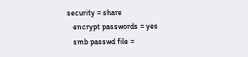security = share
   encrypt passwords = yes
   smb passwd file =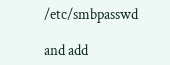/etc/smbpasswd

and add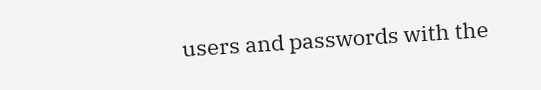users and passwords with the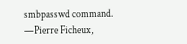smbpasswd command. —Pierre Ficheux,